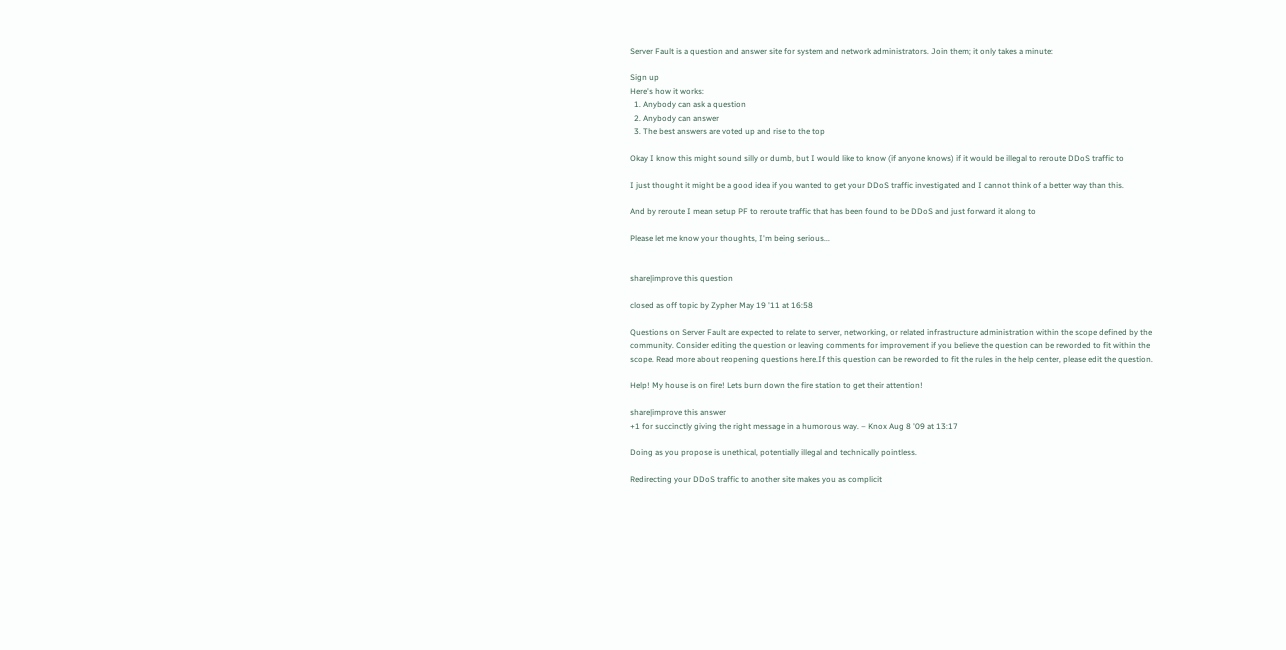Server Fault is a question and answer site for system and network administrators. Join them; it only takes a minute:

Sign up
Here's how it works:
  1. Anybody can ask a question
  2. Anybody can answer
  3. The best answers are voted up and rise to the top

Okay I know this might sound silly or dumb, but I would like to know (if anyone knows) if it would be illegal to reroute DDoS traffic to

I just thought it might be a good idea if you wanted to get your DDoS traffic investigated and I cannot think of a better way than this.

And by reroute I mean setup PF to reroute traffic that has been found to be DDoS and just forward it along to

Please let me know your thoughts, I'm being serious...


share|improve this question

closed as off topic by Zypher May 19 '11 at 16:58

Questions on Server Fault are expected to relate to server, networking, or related infrastructure administration within the scope defined by the community. Consider editing the question or leaving comments for improvement if you believe the question can be reworded to fit within the scope. Read more about reopening questions here.If this question can be reworded to fit the rules in the help center, please edit the question.

Help! My house is on fire! Lets burn down the fire station to get their attention!

share|improve this answer
+1 for succinctly giving the right message in a humorous way. – Knox Aug 8 '09 at 13:17

Doing as you propose is unethical, potentially illegal and technically pointless.

Redirecting your DDoS traffic to another site makes you as complicit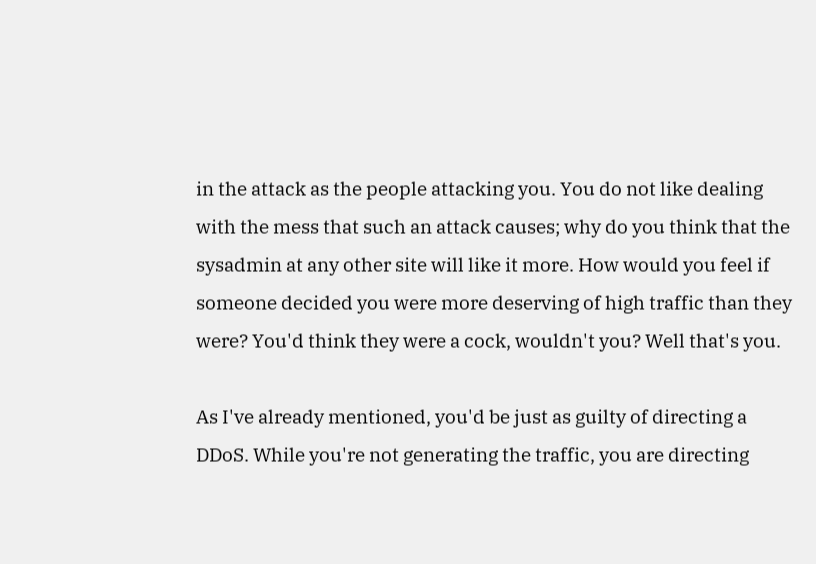in the attack as the people attacking you. You do not like dealing with the mess that such an attack causes; why do you think that the sysadmin at any other site will like it more. How would you feel if someone decided you were more deserving of high traffic than they were? You'd think they were a cock, wouldn't you? Well that's you.

As I've already mentioned, you'd be just as guilty of directing a DDoS. While you're not generating the traffic, you are directing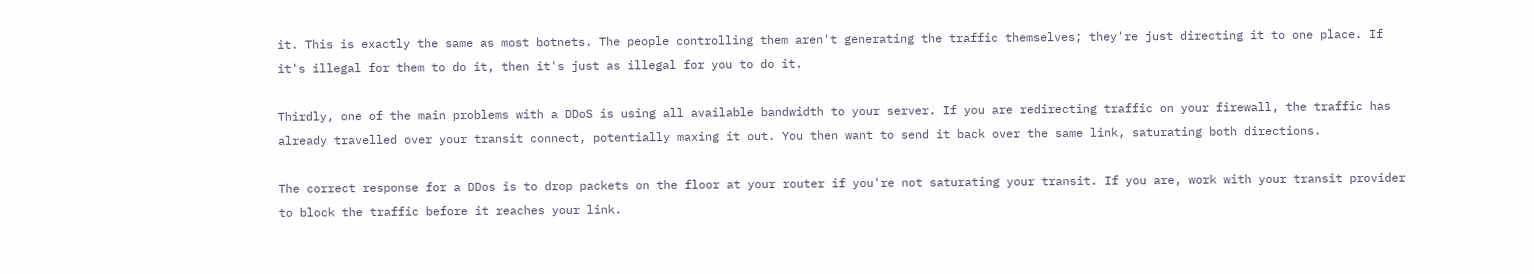it. This is exactly the same as most botnets. The people controlling them aren't generating the traffic themselves; they're just directing it to one place. If it's illegal for them to do it, then it's just as illegal for you to do it.

Thirdly, one of the main problems with a DDoS is using all available bandwidth to your server. If you are redirecting traffic on your firewall, the traffic has already travelled over your transit connect, potentially maxing it out. You then want to send it back over the same link, saturating both directions.

The correct response for a DDos is to drop packets on the floor at your router if you're not saturating your transit. If you are, work with your transit provider to block the traffic before it reaches your link.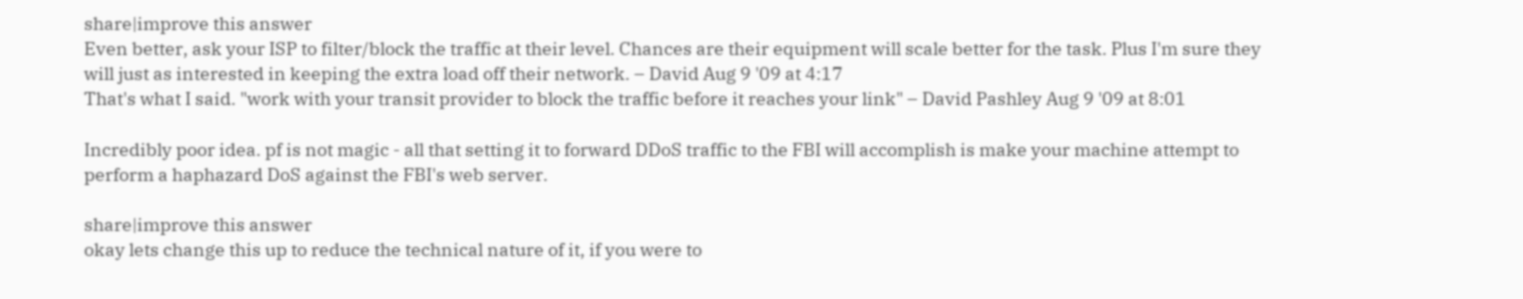share|improve this answer
Even better, ask your ISP to filter/block the traffic at their level. Chances are their equipment will scale better for the task. Plus I'm sure they will just as interested in keeping the extra load off their network. – David Aug 9 '09 at 4:17
That's what I said. "work with your transit provider to block the traffic before it reaches your link" – David Pashley Aug 9 '09 at 8:01

Incredibly poor idea. pf is not magic - all that setting it to forward DDoS traffic to the FBI will accomplish is make your machine attempt to perform a haphazard DoS against the FBI's web server.

share|improve this answer
okay lets change this up to reduce the technical nature of it, if you were to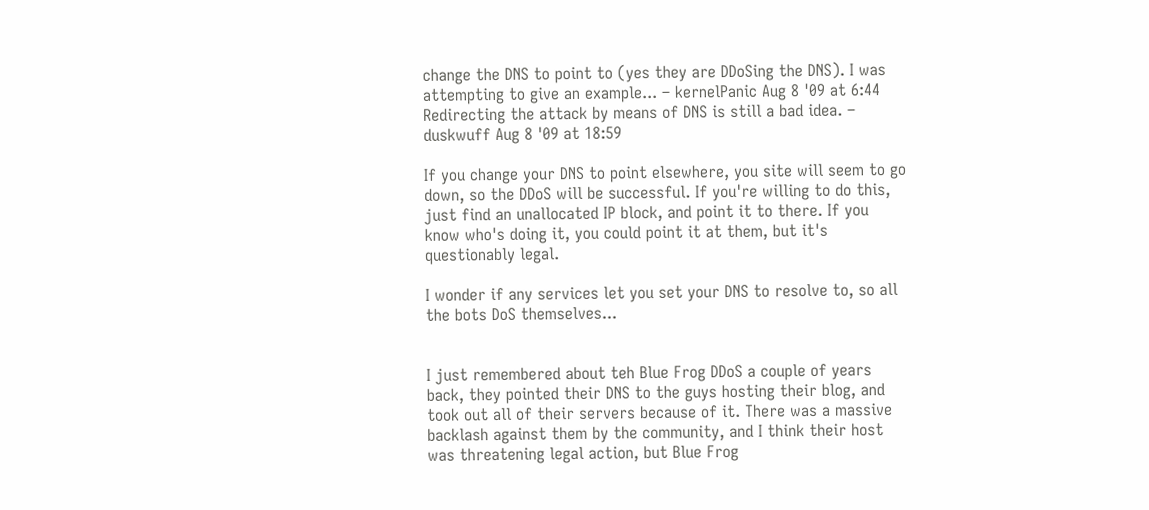change the DNS to point to (yes they are DDoSing the DNS). I was attempting to give an example... – kernelPanic Aug 8 '09 at 6:44
Redirecting the attack by means of DNS is still a bad idea. – duskwuff Aug 8 '09 at 18:59

If you change your DNS to point elsewhere, you site will seem to go down, so the DDoS will be successful. If you're willing to do this, just find an unallocated IP block, and point it to there. If you know who's doing it, you could point it at them, but it's questionably legal.

I wonder if any services let you set your DNS to resolve to, so all the bots DoS themselves...


I just remembered about teh Blue Frog DDoS a couple of years back, they pointed their DNS to the guys hosting their blog, and took out all of their servers because of it. There was a massive backlash against them by the community, and I think their host was threatening legal action, but Blue Frog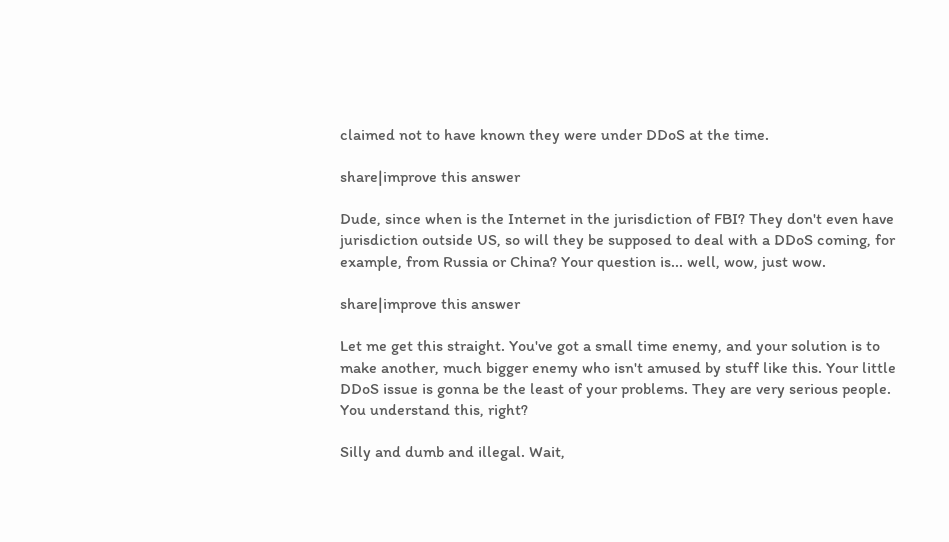claimed not to have known they were under DDoS at the time.

share|improve this answer

Dude, since when is the Internet in the jurisdiction of FBI? They don't even have jurisdiction outside US, so will they be supposed to deal with a DDoS coming, for example, from Russia or China? Your question is... well, wow, just wow.

share|improve this answer

Let me get this straight. You've got a small time enemy, and your solution is to make another, much bigger enemy who isn't amused by stuff like this. Your little DDoS issue is gonna be the least of your problems. They are very serious people. You understand this, right?

Silly and dumb and illegal. Wait,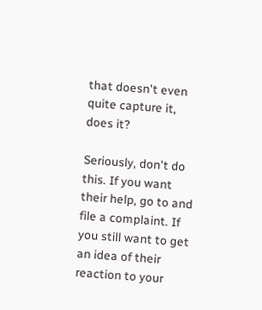that doesn't even quite capture it, does it?

Seriously, don't do this. If you want their help, go to and file a complaint. If you still want to get an idea of their reaction to your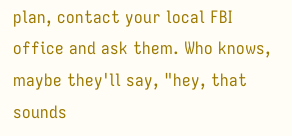plan, contact your local FBI office and ask them. Who knows, maybe they'll say, "hey, that sounds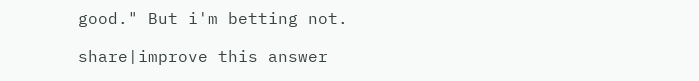good." But i'm betting not.

share|improve this answer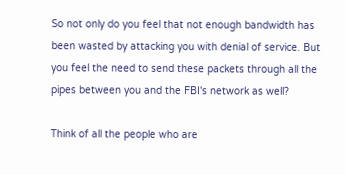So not only do you feel that not enough bandwidth has been wasted by attacking you with denial of service. But you feel the need to send these packets through all the pipes between you and the FBI's network as well?

Think of all the people who are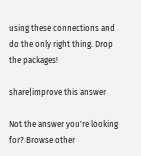using these connections and do the only right thing. Drop the packages!

share|improve this answer

Not the answer you're looking for? Browse other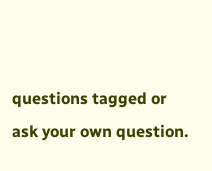questions tagged or ask your own question.